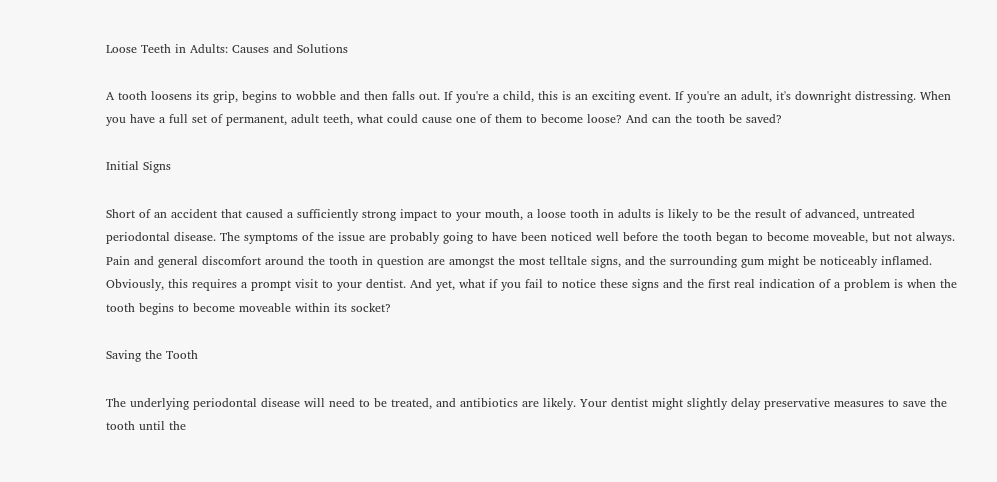Loose Teeth in Adults: Causes and Solutions

A tooth loosens its grip, begins to wobble and then falls out. If you're a child, this is an exciting event. If you're an adult, it's downright distressing. When you have a full set of permanent, adult teeth, what could cause one of them to become loose? And can the tooth be saved?

Initial Signs

Short of an accident that caused a sufficiently strong impact to your mouth, a loose tooth in adults is likely to be the result of advanced, untreated periodontal disease. The symptoms of the issue are probably going to have been noticed well before the tooth began to become moveable, but not always. Pain and general discomfort around the tooth in question are amongst the most telltale signs, and the surrounding gum might be noticeably inflamed. Obviously, this requires a prompt visit to your dentist. And yet, what if you fail to notice these signs and the first real indication of a problem is when the tooth begins to become moveable within its socket?

Saving the Tooth

The underlying periodontal disease will need to be treated, and antibiotics are likely. Your dentist might slightly delay preservative measures to save the tooth until the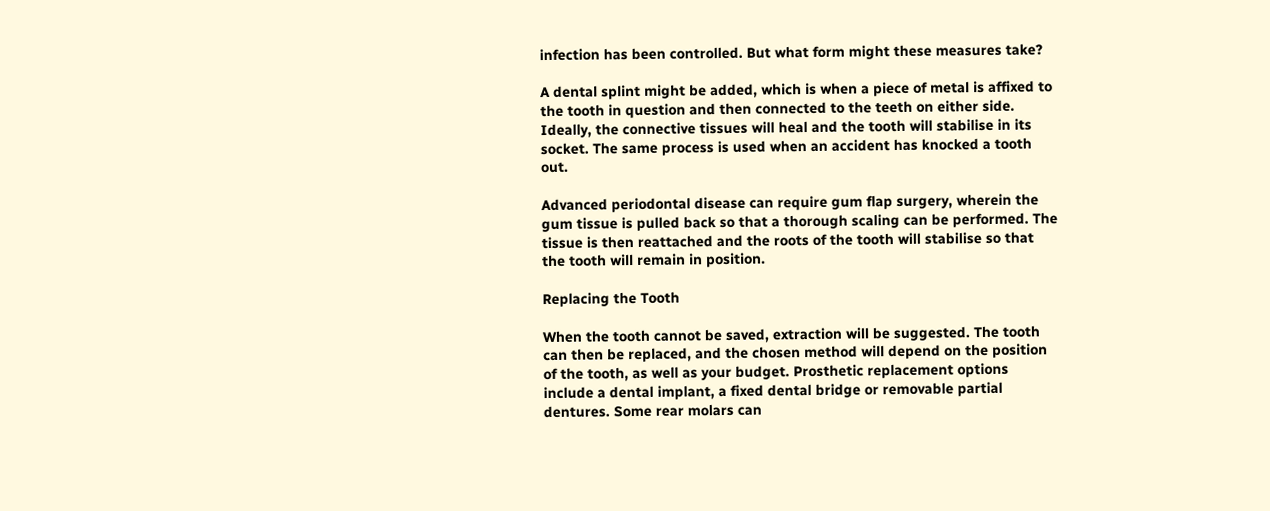infection has been controlled. But what form might these measures take?

A dental splint might be added, which is when a piece of metal is affixed to the tooth in question and then connected to the teeth on either side. Ideally, the connective tissues will heal and the tooth will stabilise in its socket. The same process is used when an accident has knocked a tooth out.

Advanced periodontal disease can require gum flap surgery, wherein the gum tissue is pulled back so that a thorough scaling can be performed. The tissue is then reattached and the roots of the tooth will stabilise so that the tooth will remain in position.

Replacing the Tooth

When the tooth cannot be saved, extraction will be suggested. The tooth can then be replaced, and the chosen method will depend on the position of the tooth, as well as your budget. Prosthetic replacement options include a dental implant, a fixed dental bridge or removable partial dentures. Some rear molars can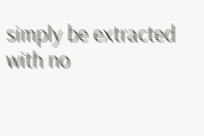simply be extracted with no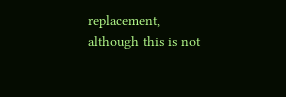replacement, although this is not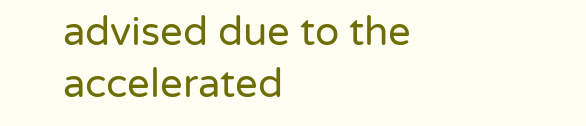advised due to the accelerated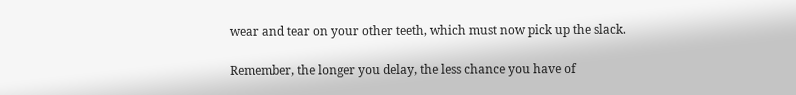wear and tear on your other teeth, which must now pick up the slack.

Remember, the longer you delay, the less chance you have of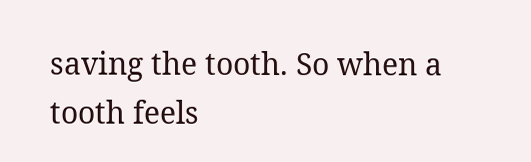saving the tooth. So when a tooth feels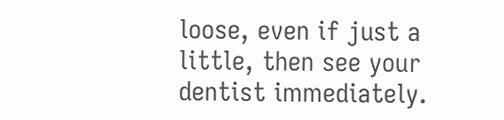loose, even if just a little, then see your dentist immediately.